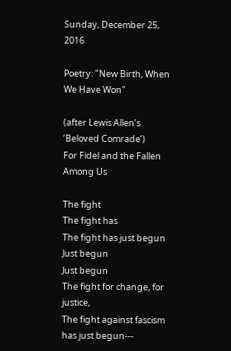Sunday, December 25, 2016

Poetry: "New Birth, When We Have Won"

(after Lewis Allen’s ‘Beloved Comrade’)
For Fidel and the Fallen Among Us

The fight
The fight has
The fight has just begun
Just begun
Just begun
The fight for change, for justice,
The fight against fascism has just begun---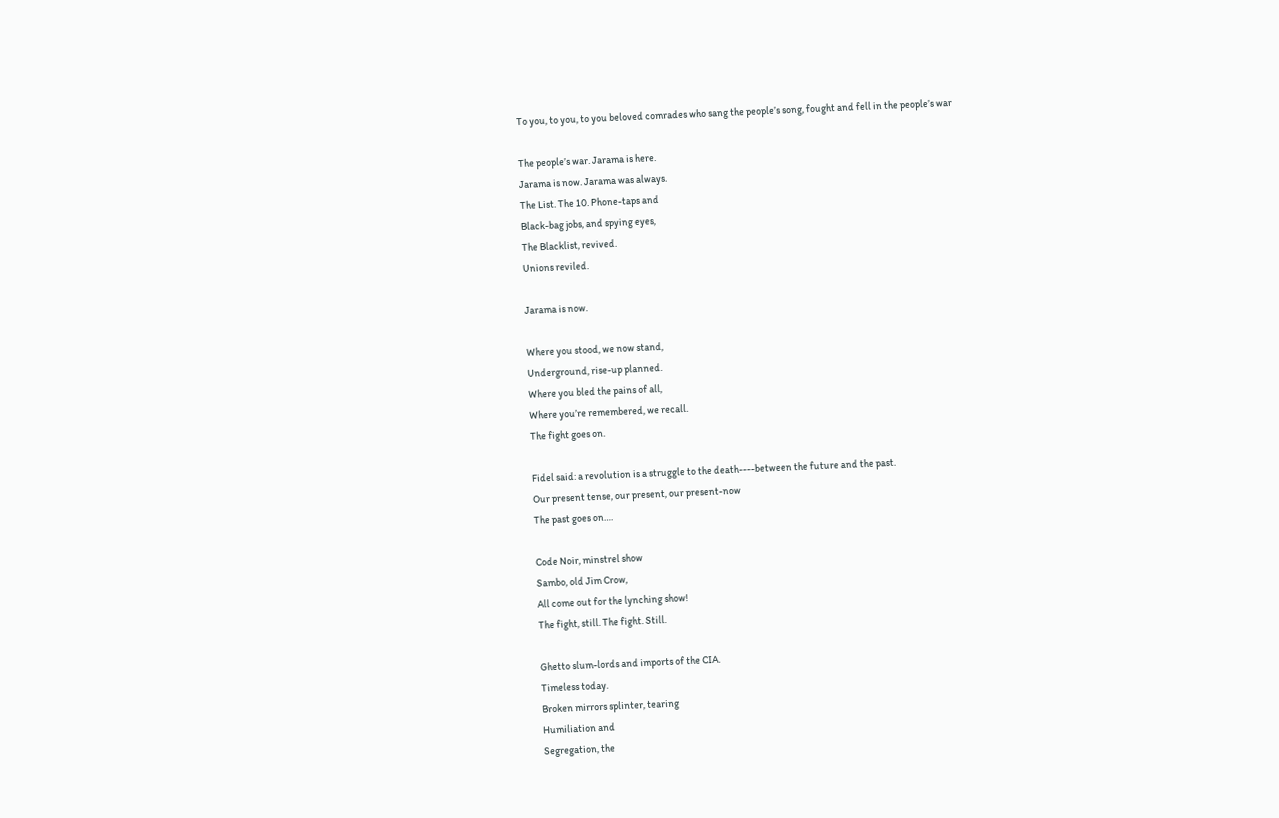To you, to you, to you beloved comrades who sang the people’s song, fought and fell in the people’s war

The people’s war. Jarama is here.
Jarama is now. Jarama was always.
The List. The 10. Phone-taps and
Black-bag jobs, and spying eyes,
The Blacklist, revived.
Unions reviled.

Jarama is now.

Where you stood, we now stand,
Underground, rise-up planned.
Where you bled the pains of all,
Where you’re remembered, we recall.
The fight goes on.

Fidel said: a revolution is a struggle to the death----between the future and the past.
Our present tense, our present, our present-now
The past goes on….

Code Noir, minstrel show
Sambo, old Jim Crow,
All come out for the lynching show!
The fight, still. The fight. Still.

Ghetto slum-lords and imports of the CIA.
Timeless today.
Broken mirrors splinter, tearing
Humiliation and
Segregation, the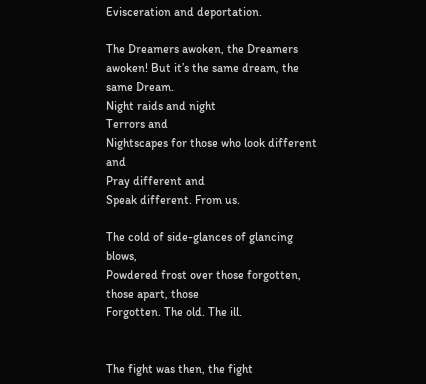Evisceration and deportation.

The Dreamers awoken, the Dreamers awoken! But it’s the same dream, the same Dream.
Night raids and night
Terrors and
Nightscapes for those who look different and
Pray different and
Speak different. From us.

The cold of side-glances of glancing blows,
Powdered frost over those forgotten, those apart, those
Forgotten. The old. The ill.


The fight was then, the fight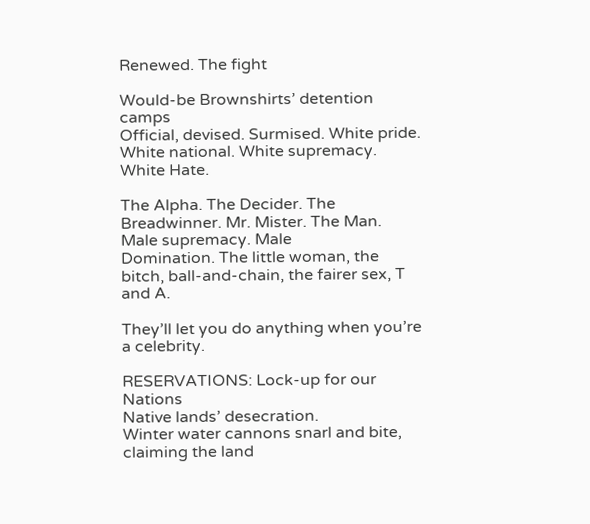Renewed. The fight

Would-be Brownshirts’ detention camps
Official, devised. Surmised. White pride. White national. White supremacy. White Hate.

The Alpha. The Decider. The Breadwinner. Mr. Mister. The Man.
Male supremacy. Male
Domination. The little woman, the bitch, ball-and-chain, the fairer sex, T and A.

They’ll let you do anything when you’re a celebrity.

RESERVATIONS: Lock-up for our Nations
Native lands’ desecration.
Winter water cannons snarl and bite, claiming the land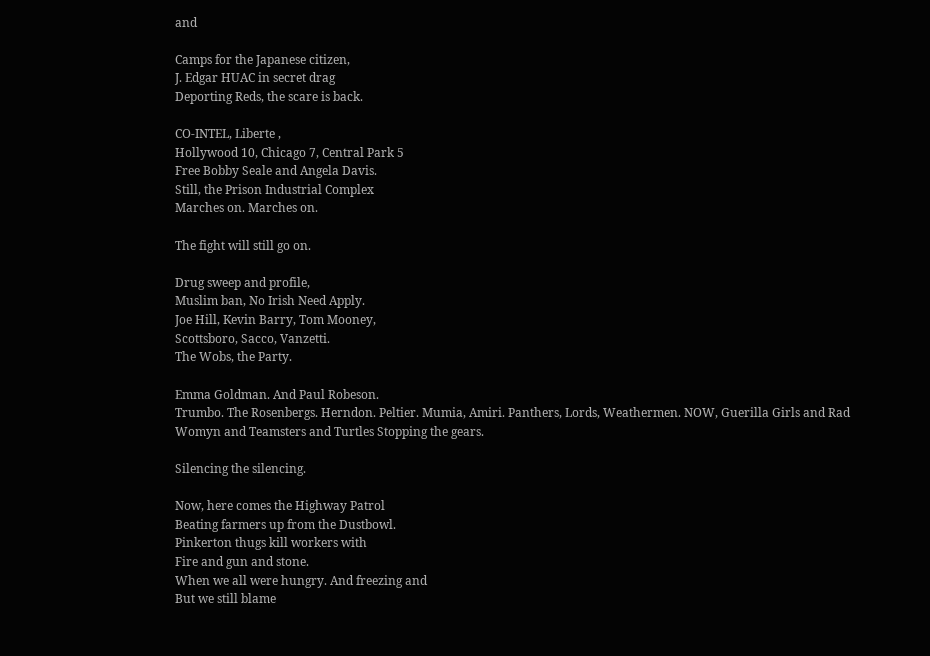and

Camps for the Japanese citizen,
J. Edgar HUAC in secret drag
Deporting Reds, the scare is back.

CO-INTEL, Liberte ,
Hollywood 10, Chicago 7, Central Park 5
Free Bobby Seale and Angela Davis.
Still, the Prison Industrial Complex
Marches on. Marches on.

The fight will still go on.

Drug sweep and profile,
Muslim ban, No Irish Need Apply.
Joe Hill, Kevin Barry, Tom Mooney,
Scottsboro, Sacco, Vanzetti.
The Wobs, the Party.

Emma Goldman. And Paul Robeson.
Trumbo. The Rosenbergs. Herndon. Peltier. Mumia, Amiri. Panthers, Lords, Weathermen. NOW, Guerilla Girls and Rad Womyn and Teamsters and Turtles Stopping the gears.

Silencing the silencing.

Now, here comes the Highway Patrol
Beating farmers up from the Dustbowl.
Pinkerton thugs kill workers with
Fire and gun and stone.
When we all were hungry. And freezing and
But we still blame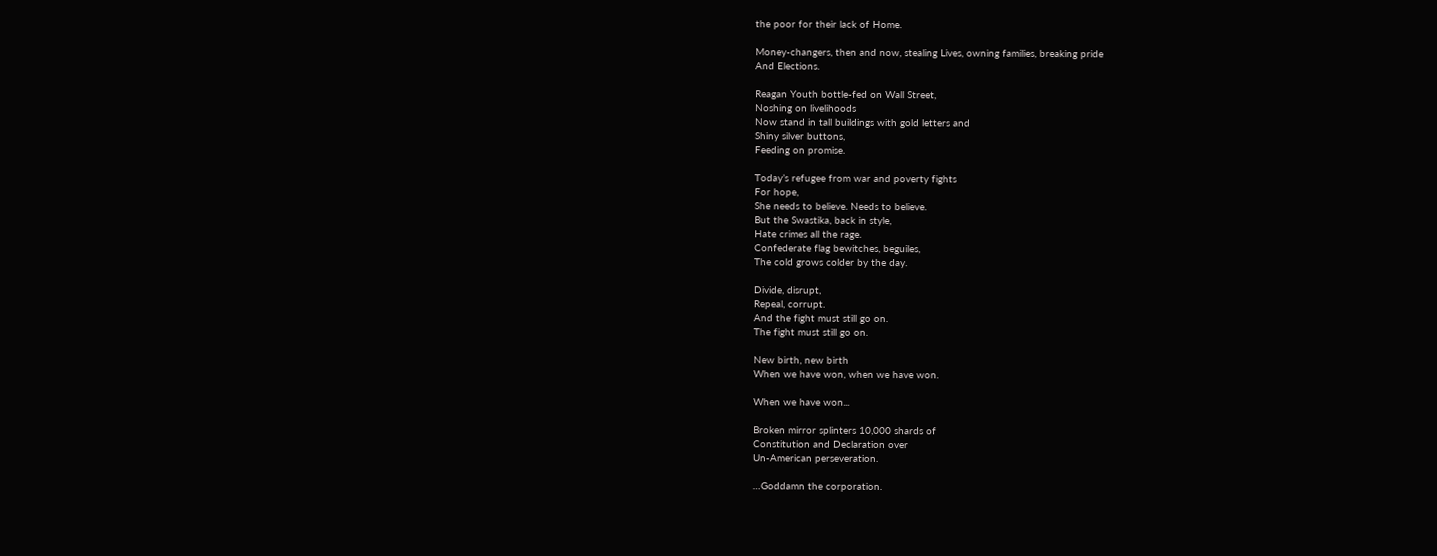the poor for their lack of Home.

Money-changers, then and now, stealing Lives, owning families, breaking pride
And Elections.

Reagan Youth bottle-fed on Wall Street,
Noshing on livelihoods
Now stand in tall buildings with gold letters and
Shiny silver buttons,
Feeding on promise.

Today’s refugee from war and poverty fights
For hope,
She needs to believe. Needs to believe.
But the Swastika, back in style,
Hate crimes all the rage.
Confederate flag bewitches, beguiles,
The cold grows colder by the day.

Divide, disrupt,
Repeal, corrupt.
And the fight must still go on.
The fight must still go on.

New birth, new birth
When we have won, when we have won.

When we have won...

Broken mirror splinters 10,000 shards of
Constitution and Declaration over
Un-American perseveration.

…Goddamn the corporation.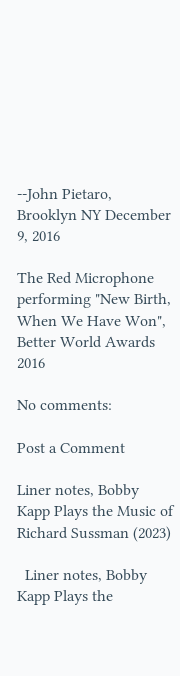--John Pietaro, Brooklyn NY December 9, 2016

The Red Microphone performing "New Birth, When We Have Won", Better World Awards 2016

No comments:

Post a Comment

Liner notes, Bobby Kapp Plays the Music of Richard Sussman (2023)

  Liner notes, Bobby Kapp Plays the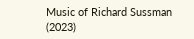Music of Richard Sussman (2023)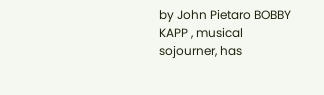by John Pietaro BOBBY KAPP , musical sojourner, has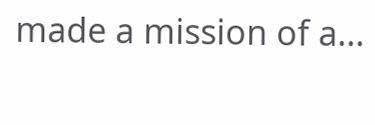made a mission of a...